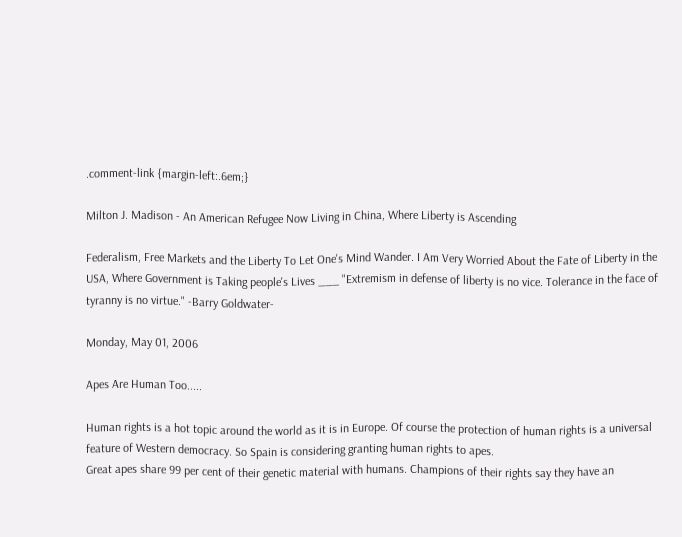.comment-link {margin-left:.6em;}

Milton J. Madison - An American Refugee Now Living in China, Where Liberty is Ascending

Federalism, Free Markets and the Liberty To Let One's Mind Wander. I Am Very Worried About the Fate of Liberty in the USA, Where Government is Taking people's Lives ___ "Extremism in defense of liberty is no vice. Tolerance in the face of tyranny is no virtue." -Barry Goldwater-

Monday, May 01, 2006

Apes Are Human Too.....

Human rights is a hot topic around the world as it is in Europe. Of course the protection of human rights is a universal feature of Western democracy. So Spain is considering granting human rights to apes.
Great apes share 99 per cent of their genetic material with humans. Champions of their rights say they have an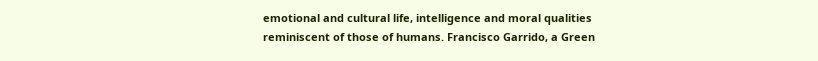emotional and cultural life, intelligence and moral qualities reminiscent of those of humans. Francisco Garrido, a Green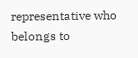representative who belongs to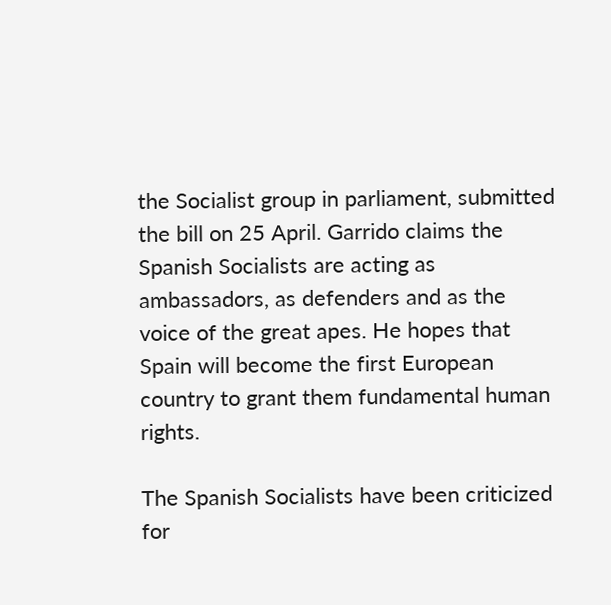the Socialist group in parliament, submitted the bill on 25 April. Garrido claims the Spanish Socialists are acting as ambassadors, as defenders and as the voice of the great apes. He hopes that Spain will become the first European country to grant them fundamental human rights.

The Spanish Socialists have been criticized for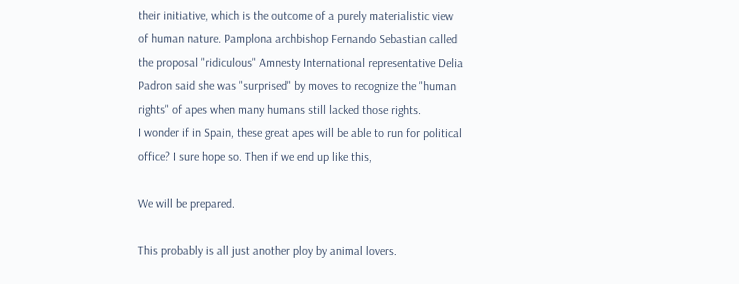their initiative, which is the outcome of a purely materialistic view of human nature. Pamplona archbishop Fernando Sebastian called the proposal "ridiculous" Amnesty International representative Delia Padron said she was "surprised" by moves to recognize the "human rights" of apes when many humans still lacked those rights.
I wonder if in Spain, these great apes will be able to run for political office? I sure hope so. Then if we end up like this,

We will be prepared.

This probably is all just another ploy by animal lovers.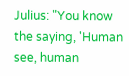Julius: "You know the saying, 'Human see, human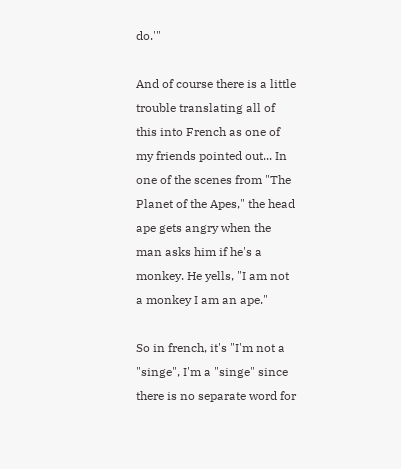do.'"

And of course there is a little trouble translating all of this into French as one of my friends pointed out... In one of the scenes from "The Planet of the Apes," the head ape gets angry when the man asks him if he's a monkey. He yells, "I am not a monkey I am an ape."

So in french, it's "I'm not a "singe", I'm a "singe" since there is no separate word for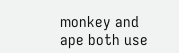monkey and ape both use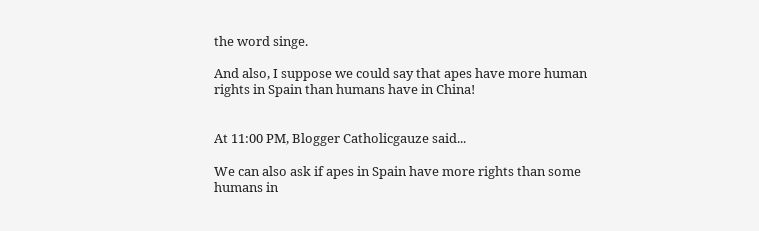the word singe.

And also, I suppose we could say that apes have more human rights in Spain than humans have in China!


At 11:00 PM, Blogger Catholicgauze said...

We can also ask if apes in Spain have more rights than some humans in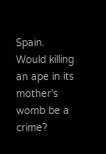Spain. Would killing an ape in its mother's womb be a crime?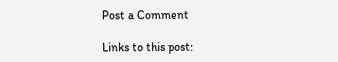Post a Comment

Links to this post: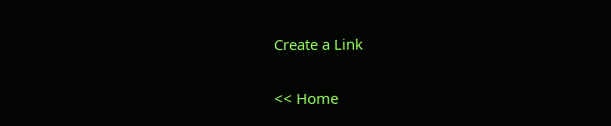Create a Link

<< Home